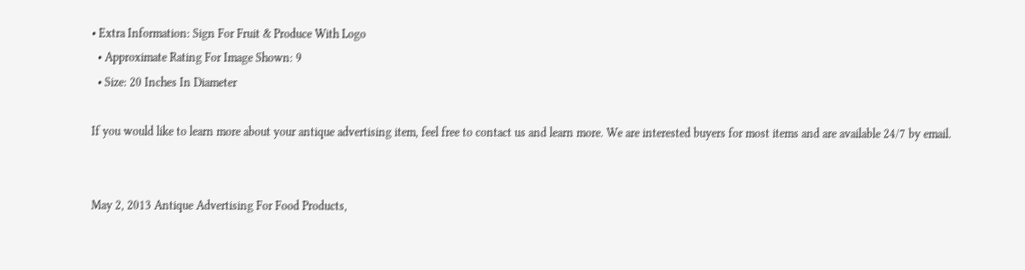• Extra Information: Sign For Fruit & Produce With Logo
  • Approximate Rating For Image Shown: 9
  • Size: 20 Inches In Diameter

If you would like to learn more about your antique advertising item, feel free to contact us and learn more. We are interested buyers for most items and are available 24/7 by email.


May 2, 2013 Antique Advertising For Food Products,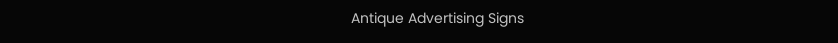Antique Advertising Signs